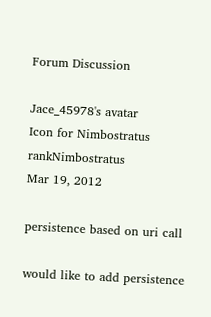Forum Discussion

Jace_45978's avatar
Icon for Nimbostratus rankNimbostratus
Mar 19, 2012

persistence based on uri call

would like to add persistence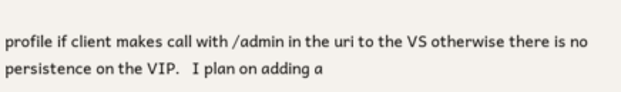profile if client makes call with /admin in the uri to the VS otherwise there is no persistence on the VIP.   I plan on adding a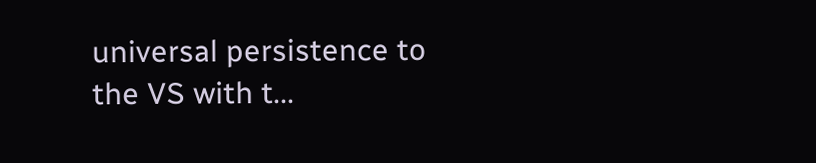universal persistence to the VS with t...